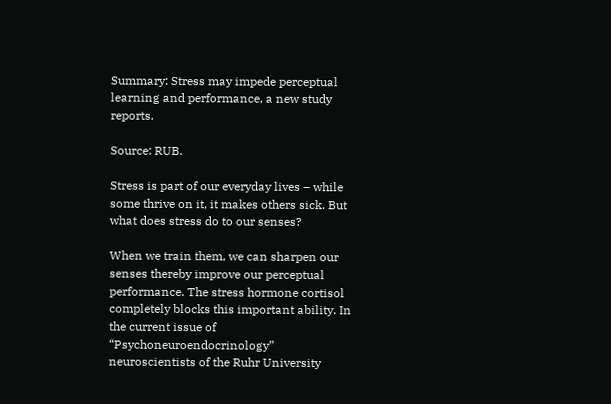Summary: Stress may impede perceptual learning and performance, a new study reports.

Source: RUB.

Stress is part of our everyday lives – while some thrive on it, it makes others sick. But what does stress do to our senses?

When we train them, we can sharpen our senses thereby improve our perceptual performance. The stress hormone cortisol completely blocks this important ability. In the current issue of “Psychoneuroendocrinology” neuroscientists of the Ruhr University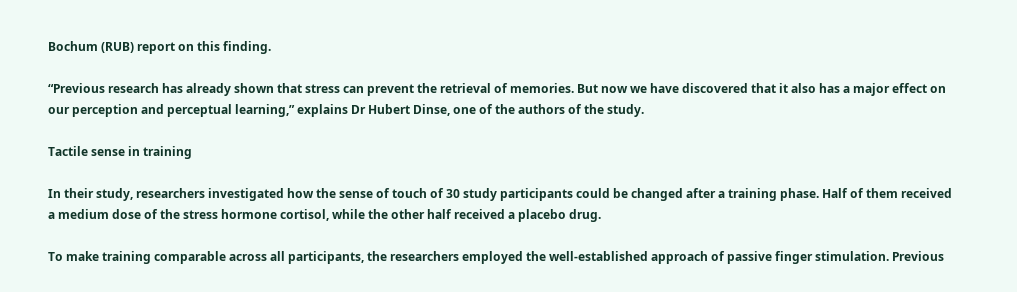Bochum (RUB) report on this finding.

“Previous research has already shown that stress can prevent the retrieval of memories. But now we have discovered that it also has a major effect on our perception and perceptual learning,” explains Dr Hubert Dinse, one of the authors of the study.

Tactile sense in training

In their study, researchers investigated how the sense of touch of 30 study participants could be changed after a training phase. Half of them received a medium dose of the stress hormone cortisol, while the other half received a placebo drug.

To make training comparable across all participants, the researchers employed the well-established approach of passive finger stimulation. Previous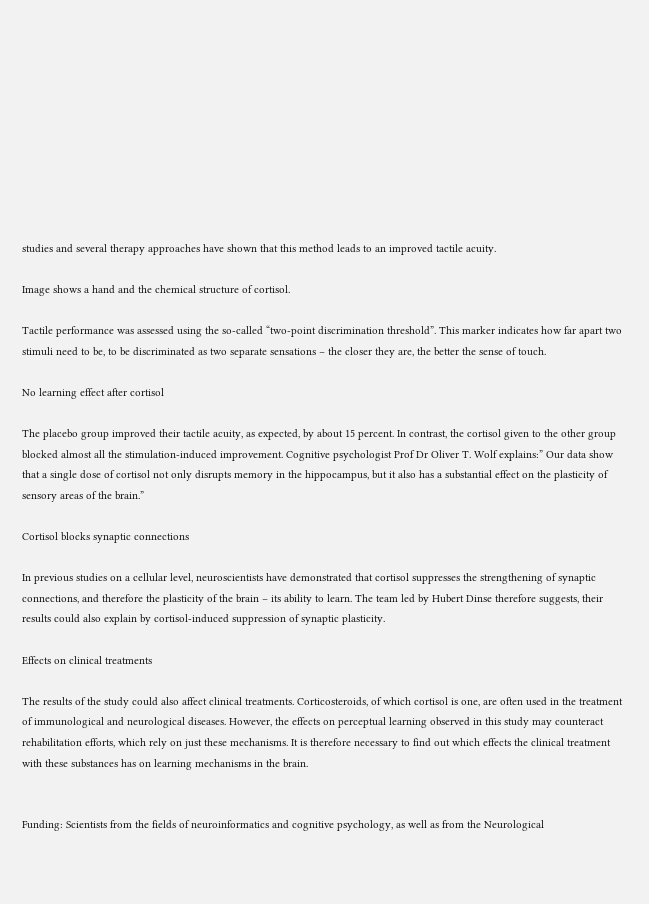studies and several therapy approaches have shown that this method leads to an improved tactile acuity.

Image shows a hand and the chemical structure of cortisol.

Tactile performance was assessed using the so-called “two-point discrimination threshold”. This marker indicates how far apart two stimuli need to be, to be discriminated as two separate sensations – the closer they are, the better the sense of touch.

No learning effect after cortisol

The placebo group improved their tactile acuity, as expected, by about 15 percent. In contrast, the cortisol given to the other group blocked almost all the stimulation-induced improvement. Cognitive psychologist Prof Dr Oliver T. Wolf explains:” Our data show that a single dose of cortisol not only disrupts memory in the hippocampus, but it also has a substantial effect on the plasticity of sensory areas of the brain.”

Cortisol blocks synaptic connections

In previous studies on a cellular level, neuroscientists have demonstrated that cortisol suppresses the strengthening of synaptic connections, and therefore the plasticity of the brain – its ability to learn. The team led by Hubert Dinse therefore suggests, their results could also explain by cortisol-induced suppression of synaptic plasticity.

Effects on clinical treatments

The results of the study could also affect clinical treatments. Corticosteroids, of which cortisol is one, are often used in the treatment of immunological and neurological diseases. However, the effects on perceptual learning observed in this study may counteract rehabilitation efforts, which rely on just these mechanisms. It is therefore necessary to find out which effects the clinical treatment with these substances has on learning mechanisms in the brain.


Funding: Scientists from the fields of neuroinformatics and cognitive psychology, as well as from the Neurological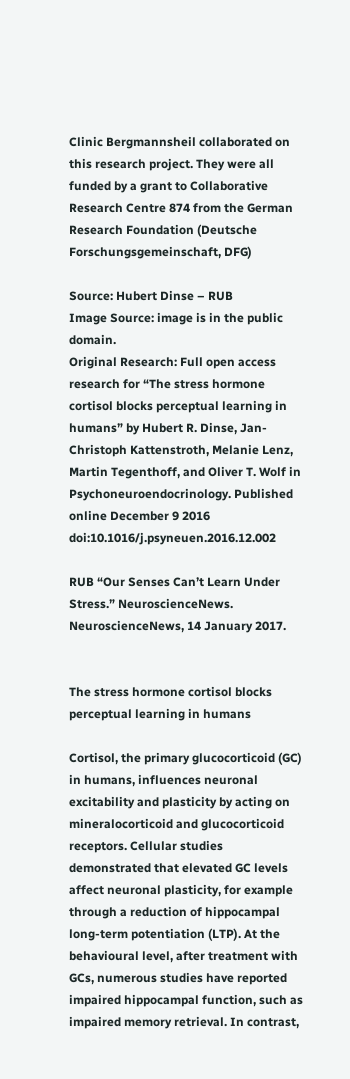Clinic Bergmannsheil collaborated on this research project. They were all funded by a grant to Collaborative Research Centre 874 from the German Research Foundation (Deutsche Forschungsgemeinschaft, DFG)

Source: Hubert Dinse – RUB
Image Source: image is in the public domain.
Original Research: Full open access research for “The stress hormone cortisol blocks perceptual learning in humans” by Hubert R. Dinse, Jan-Christoph Kattenstroth, Melanie Lenz, Martin Tegenthoff, and Oliver T. Wolf in Psychoneuroendocrinology. Published online December 9 2016 doi:10.1016/j.psyneuen.2016.12.002

RUB “Our Senses Can’t Learn Under Stress.” NeuroscienceNews. NeuroscienceNews, 14 January 2017.


The stress hormone cortisol blocks perceptual learning in humans

Cortisol, the primary glucocorticoid (GC) in humans, influences neuronal excitability and plasticity by acting on mineralocorticoid and glucocorticoid receptors. Cellular studies demonstrated that elevated GC levels affect neuronal plasticity, for example through a reduction of hippocampal long-term potentiation (LTP). At the behavioural level, after treatment with GCs, numerous studies have reported impaired hippocampal function, such as impaired memory retrieval. In contrast,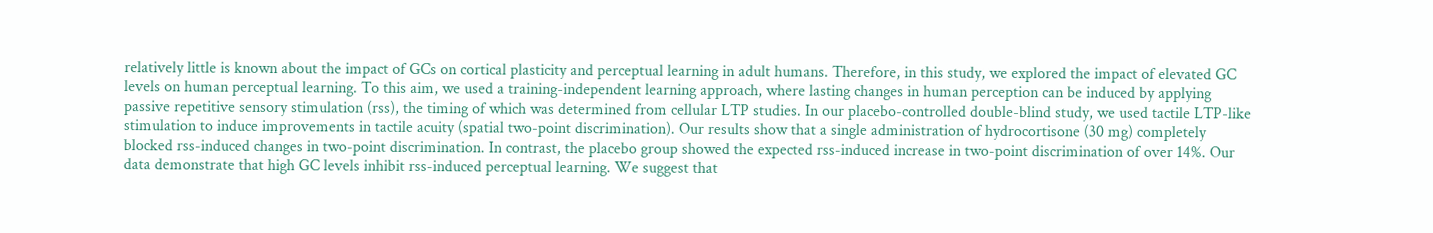relatively little is known about the impact of GCs on cortical plasticity and perceptual learning in adult humans. Therefore, in this study, we explored the impact of elevated GC levels on human perceptual learning. To this aim, we used a training-independent learning approach, where lasting changes in human perception can be induced by applying passive repetitive sensory stimulation (rss), the timing of which was determined from cellular LTP studies. In our placebo-controlled double-blind study, we used tactile LTP-like stimulation to induce improvements in tactile acuity (spatial two-point discrimination). Our results show that a single administration of hydrocortisone (30 mg) completely blocked rss-induced changes in two-point discrimination. In contrast, the placebo group showed the expected rss-induced increase in two-point discrimination of over 14%. Our data demonstrate that high GC levels inhibit rss-induced perceptual learning. We suggest that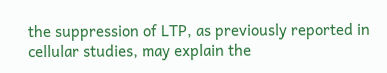the suppression of LTP, as previously reported in cellular studies, may explain the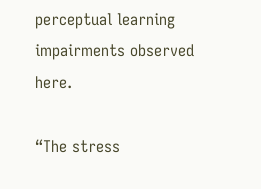perceptual learning impairments observed here.

“The stress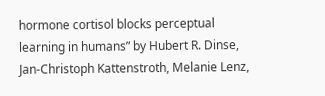hormone cortisol blocks perceptual learning in humans” by Hubert R. Dinse, Jan-Christoph Kattenstroth, Melanie Lenz,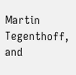Martin Tegenthoff, and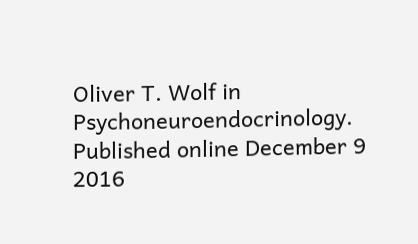Oliver T. Wolf in Psychoneuroendocrinology. Published online December 9 2016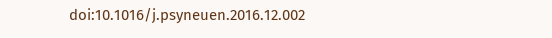doi:10.1016/j.psyneuen.2016.12.002